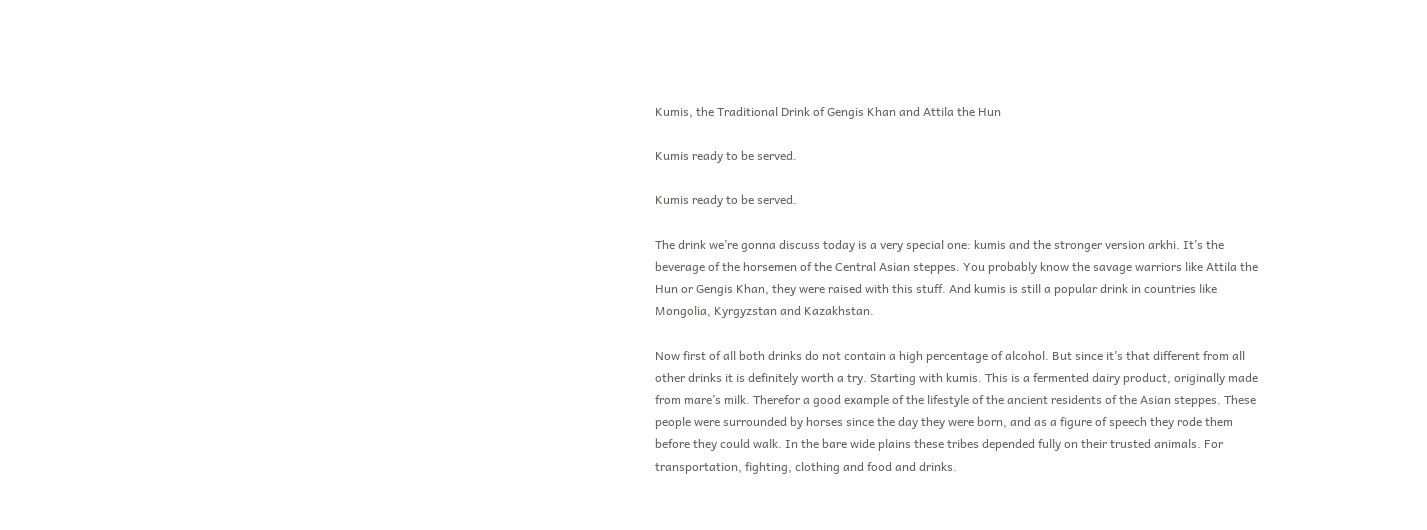Kumis, the Traditional Drink of Gengis Khan and Attila the Hun

Kumis ready to be served.

Kumis ready to be served.

The drink we’re gonna discuss today is a very special one: kumis and the stronger version arkhi. It’s the beverage of the horsemen of the Central Asian steppes. You probably know the savage warriors like Attila the Hun or Gengis Khan, they were raised with this stuff. And kumis is still a popular drink in countries like Mongolia, Kyrgyzstan and Kazakhstan.

Now first of all both drinks do not contain a high percentage of alcohol. But since it’s that different from all other drinks it is definitely worth a try. Starting with kumis. This is a fermented dairy product, originally made from mare’s milk. Therefor a good example of the lifestyle of the ancient residents of the Asian steppes. These people were surrounded by horses since the day they were born, and as a figure of speech they rode them before they could walk. In the bare wide plains these tribes depended fully on their trusted animals. For transportation, fighting, clothing and food and drinks.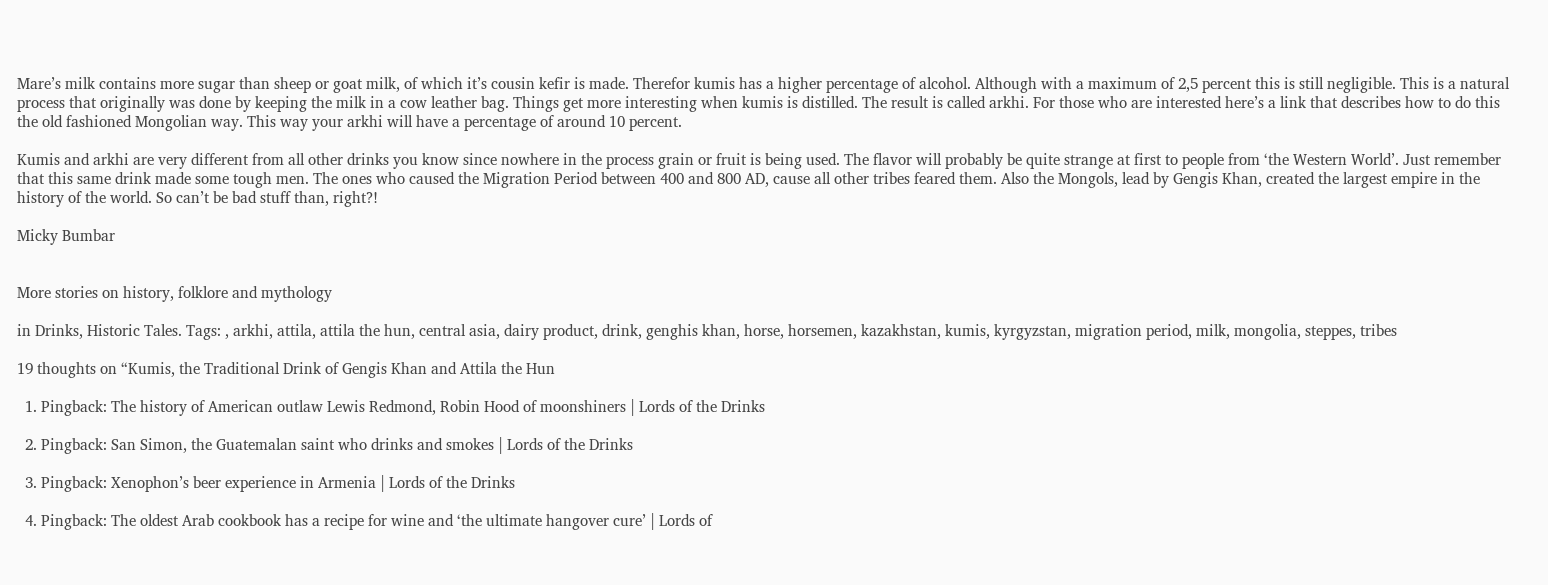Mare’s milk contains more sugar than sheep or goat milk, of which it’s cousin kefir is made. Therefor kumis has a higher percentage of alcohol. Although with a maximum of 2,5 percent this is still negligible. This is a natural process that originally was done by keeping the milk in a cow leather bag. Things get more interesting when kumis is distilled. The result is called arkhi. For those who are interested here’s a link that describes how to do this the old fashioned Mongolian way. This way your arkhi will have a percentage of around 10 percent.

Kumis and arkhi are very different from all other drinks you know since nowhere in the process grain or fruit is being used. The flavor will probably be quite strange at first to people from ‘the Western World’. Just remember that this same drink made some tough men. The ones who caused the Migration Period between 400 and 800 AD, cause all other tribes feared them. Also the Mongols, lead by Gengis Khan, created the largest empire in the history of the world. So can’t be bad stuff than, right?!

Micky Bumbar


More stories on history, folklore and mythology

in Drinks, Historic Tales. Tags: , arkhi, attila, attila the hun, central asia, dairy product, drink, genghis khan, horse, horsemen, kazakhstan, kumis, kyrgyzstan, migration period, milk, mongolia, steppes, tribes

19 thoughts on “Kumis, the Traditional Drink of Gengis Khan and Attila the Hun

  1. Pingback: The history of American outlaw Lewis Redmond, Robin Hood of moonshiners | Lords of the Drinks

  2. Pingback: San Simon, the Guatemalan saint who drinks and smokes | Lords of the Drinks

  3. Pingback: Xenophon’s beer experience in Armenia | Lords of the Drinks

  4. Pingback: The oldest Arab cookbook has a recipe for wine and ‘the ultimate hangover cure’ | Lords of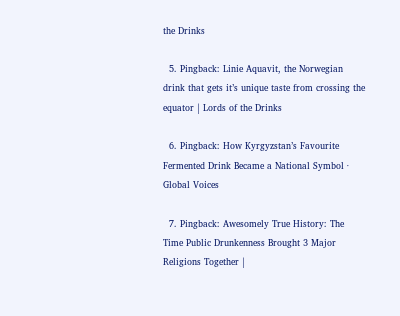the Drinks

  5. Pingback: Linie Aquavit, the Norwegian drink that gets it’s unique taste from crossing the equator | Lords of the Drinks

  6. Pingback: How Kyrgyzstan’s Favourite Fermented Drink Became a National Symbol · Global Voices

  7. Pingback: Awesomely True History: The Time Public Drunkenness Brought 3 Major Religions Together |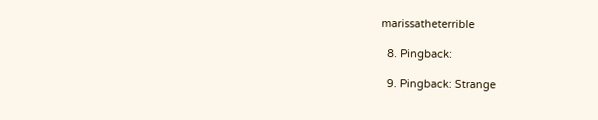marissatheterrible

  8. Pingback:

  9. Pingback: Strange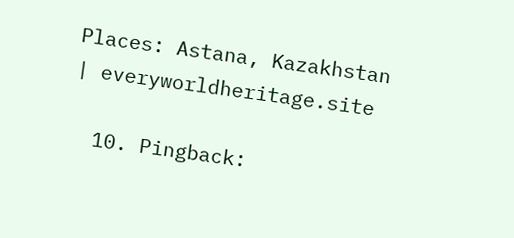Places: Astana, Kazakhstan | everyworldheritage.site

  10. Pingback: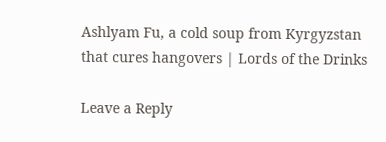Ashlyam Fu, a cold soup from Kyrgyzstan that cures hangovers | Lords of the Drinks

Leave a Reply